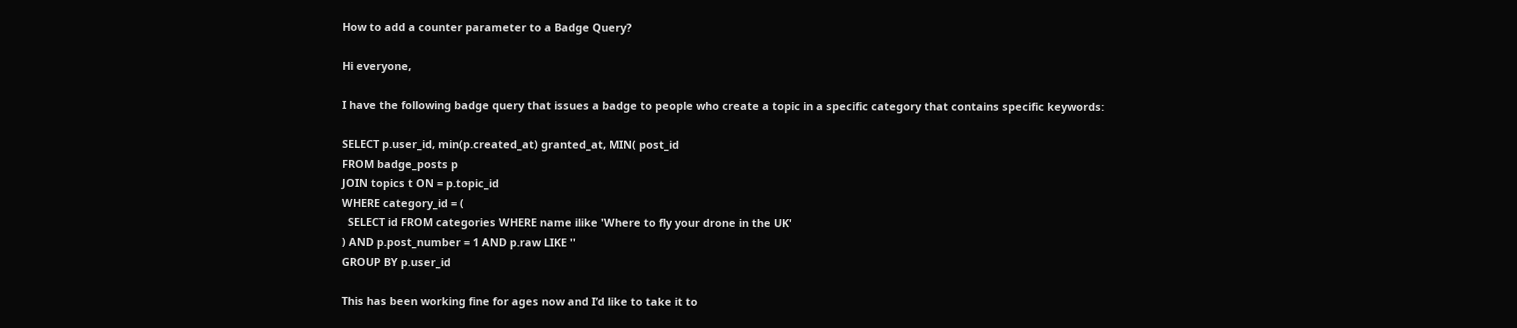How to add a counter parameter to a Badge Query?

Hi everyone,

I have the following badge query that issues a badge to people who create a topic in a specific category that contains specific keywords:

SELECT p.user_id, min(p.created_at) granted_at, MIN( post_id
FROM badge_posts p
JOIN topics t ON = p.topic_id
WHERE category_id = (
  SELECT id FROM categories WHERE name ilike 'Where to fly your drone in the UK'
) AND p.post_number = 1 AND p.raw LIKE ''
GROUP BY p.user_id

This has been working fine for ages now and I’d like to take it to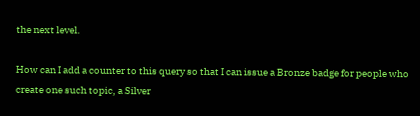the next level.

How can I add a counter to this query so that I can issue a Bronze badge for people who create one such topic, a Silver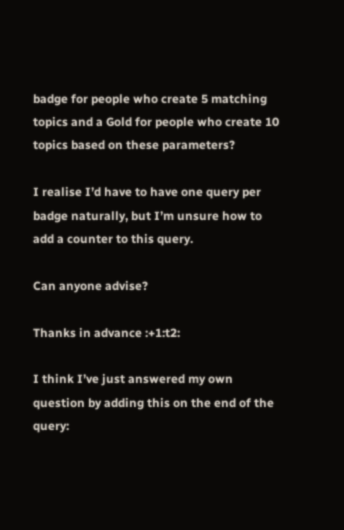badge for people who create 5 matching topics and a Gold for people who create 10 topics based on these parameters?

I realise I’d have to have one query per badge naturally, but I’m unsure how to add a counter to this query.

Can anyone advise?

Thanks in advance :+1:t2:

I think I’ve just answered my own question by adding this on the end of the query: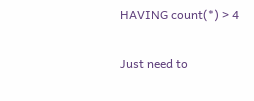HAVING count(*) > 4

Just need to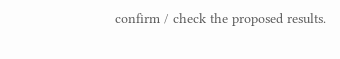confirm / check the proposed results.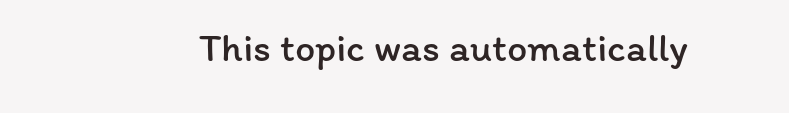This topic was automatically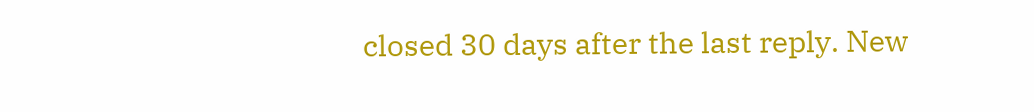closed 30 days after the last reply. New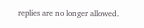replies are no longer allowed.